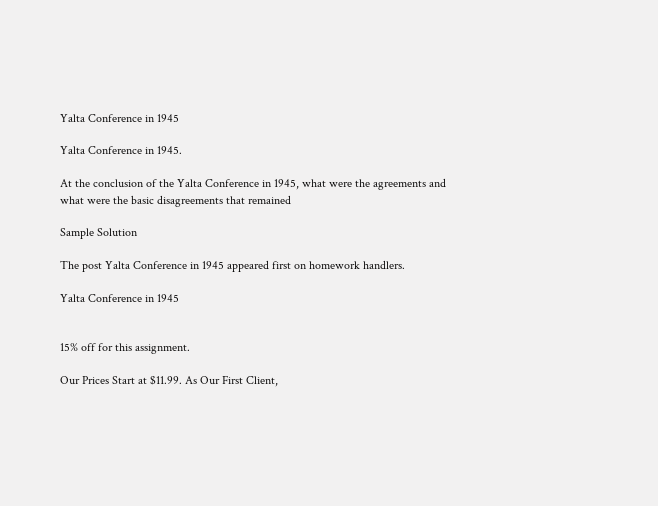Yalta Conference in 1945

Yalta Conference in 1945.

At the conclusion of the Yalta Conference in 1945, what were the agreements and what were the basic disagreements that remained

Sample Solution

The post Yalta Conference in 1945 appeared first on homework handlers.

Yalta Conference in 1945


15% off for this assignment.

Our Prices Start at $11.99. As Our First Client,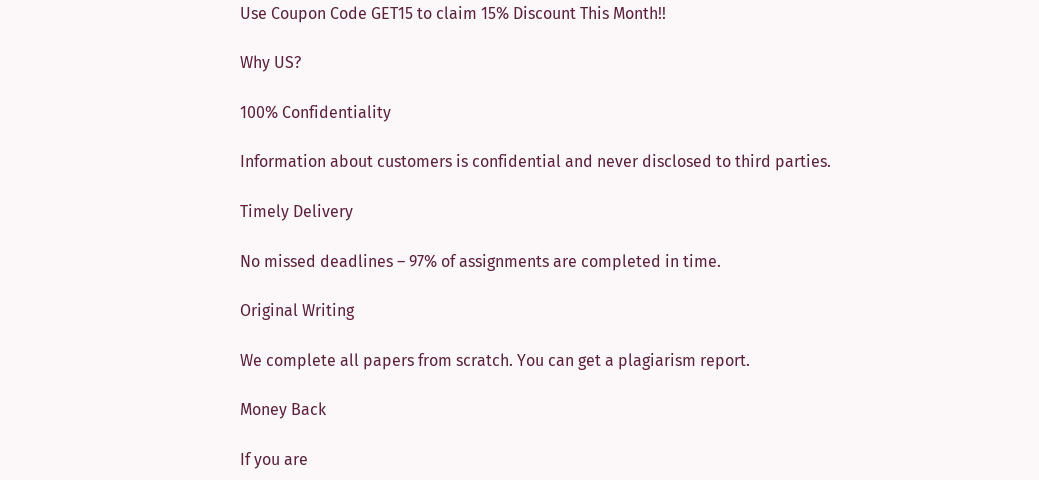Use Coupon Code GET15 to claim 15% Discount This Month!!

Why US?

100% Confidentiality

Information about customers is confidential and never disclosed to third parties.

Timely Delivery

No missed deadlines – 97% of assignments are completed in time.

Original Writing

We complete all papers from scratch. You can get a plagiarism report.

Money Back

If you are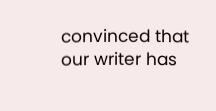convinced that our writer has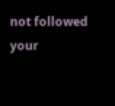not followed your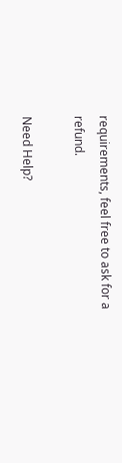requirements, feel free to ask for a refund.

Need Help?